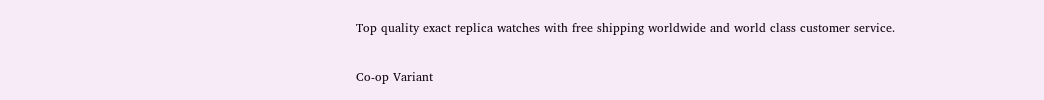Top quality exact replica watches with free shipping worldwide and world class customer service.

Co-op Variant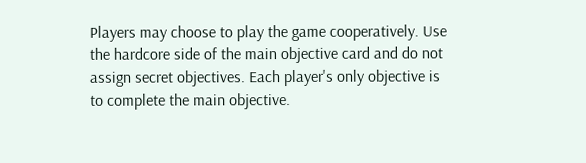Players may choose to play the game cooperatively. Use the hardcore side of the main objective card and do not assign secret objectives. Each player's only objective is to complete the main objective.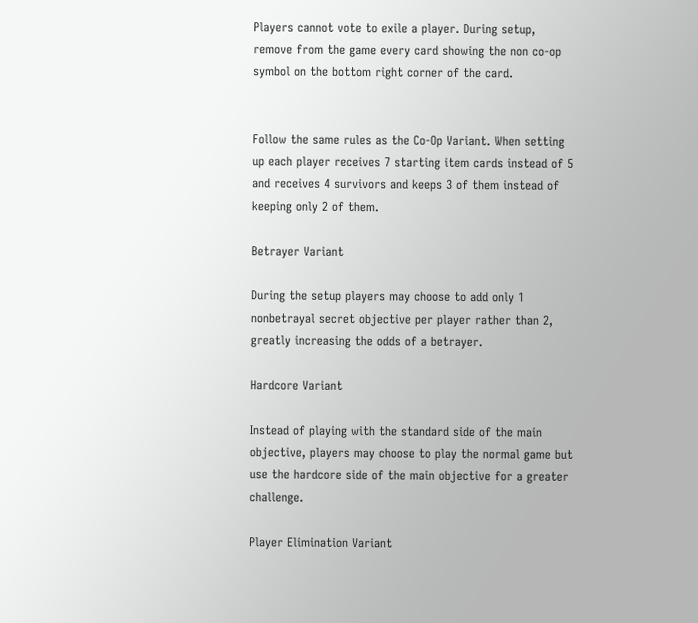Players cannot vote to exile a player. During setup, remove from the game every card showing the non co-op symbol on the bottom right corner of the card.


Follow the same rules as the Co-Op Variant. When setting up each player receives 7 starting item cards instead of 5 and receives 4 survivors and keeps 3 of them instead of keeping only 2 of them.

Betrayer Variant

During the setup players may choose to add only 1 nonbetrayal secret objective per player rather than 2, greatly increasing the odds of a betrayer.

Hardcore Variant

Instead of playing with the standard side of the main objective, players may choose to play the normal game but use the hardcore side of the main objective for a greater challenge.

Player Elimination Variant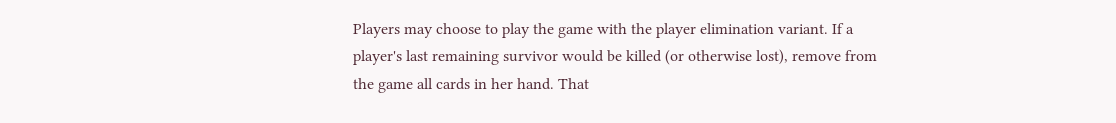Players may choose to play the game with the player elimination variant. If a player's last remaining survivor would be killed (or otherwise lost), remove from the game all cards in her hand. That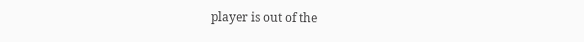player is out of the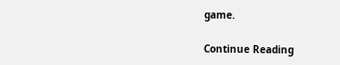game.

Continue Reading